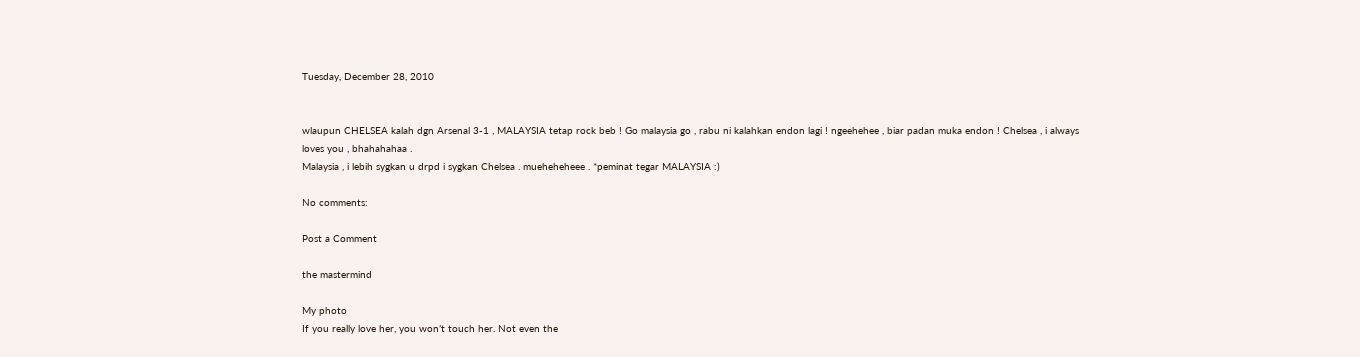Tuesday, December 28, 2010


wlaupun CHELSEA kalah dgn Arsenal 3-1 , MALAYSIA tetap rock beb ! Go malaysia go , rabu ni kalahkan endon lagi ! ngeehehee , biar padan muka endon ! Chelsea , i always loves you , bhahahahaa .
Malaysia , i lebih sygkan u drpd i sygkan Chelsea . mueheheheee . *peminat tegar MALAYSIA :)

No comments:

Post a Comment

the mastermind

My photo
If you really love her, you won’t touch her. Not even the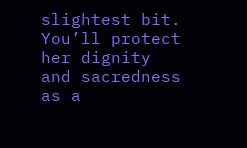slightest bit. You’ll protect her dignity and sacredness as a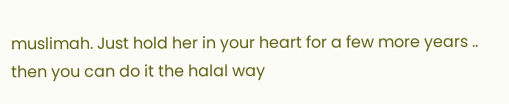muslimah. Just hold her in your heart for a few more years .. then you can do it the halal way